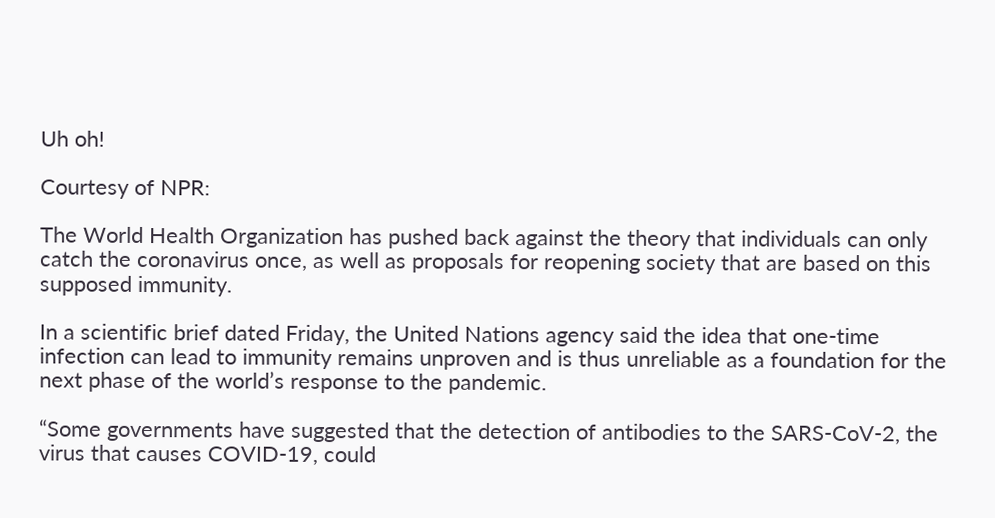Uh oh!

Courtesy of NPR:

The World Health Organization has pushed back against the theory that individuals can only catch the coronavirus once, as well as proposals for reopening society that are based on this supposed immunity.

In a scientific brief dated Friday, the United Nations agency said the idea that one-time infection can lead to immunity remains unproven and is thus unreliable as a foundation for the next phase of the world’s response to the pandemic.

“Some governments have suggested that the detection of antibodies to the SARS-CoV-2, the virus that causes COVID-19, could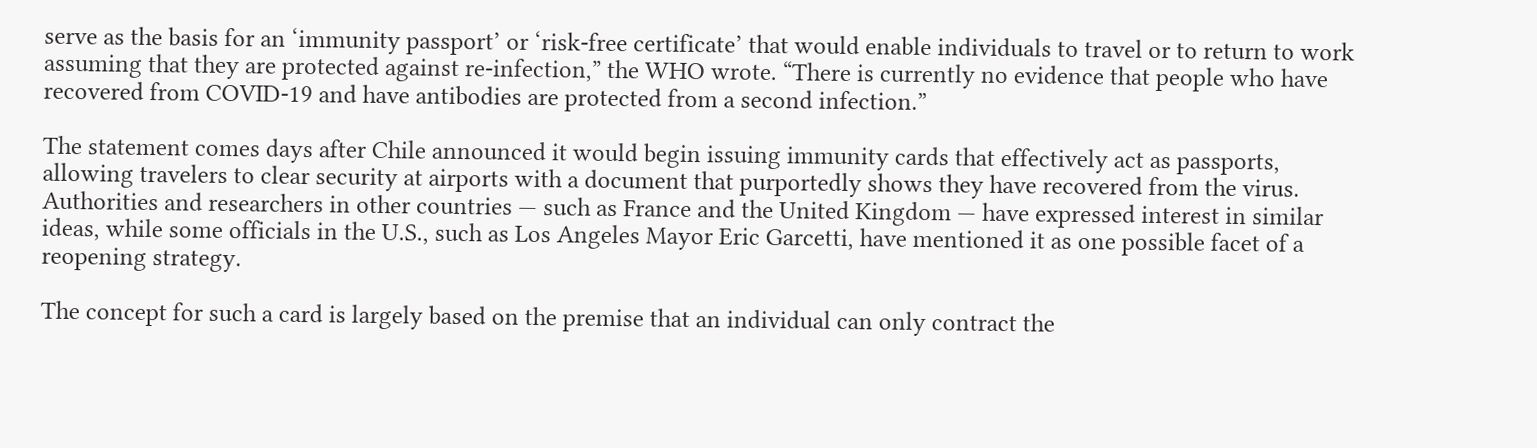serve as the basis for an ‘immunity passport’ or ‘risk-free certificate’ that would enable individuals to travel or to return to work assuming that they are protected against re-infection,” the WHO wrote. “There is currently no evidence that people who have recovered from COVID-19 and have antibodies are protected from a second infection.”

The statement comes days after Chile announced it would begin issuing immunity cards that effectively act as passports, allowing travelers to clear security at airports with a document that purportedly shows they have recovered from the virus. Authorities and researchers in other countries — such as France and the United Kingdom — have expressed interest in similar ideas, while some officials in the U.S., such as Los Angeles Mayor Eric Garcetti, have mentioned it as one possible facet of a reopening strategy.

The concept for such a card is largely based on the premise that an individual can only contract the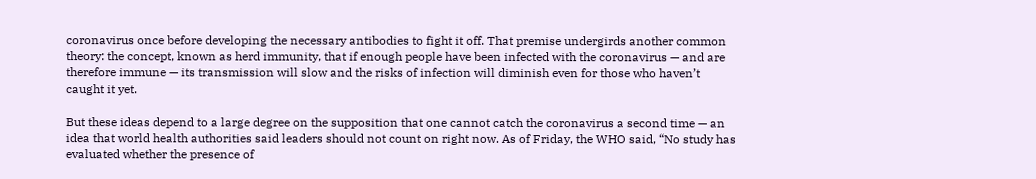coronavirus once before developing the necessary antibodies to fight it off. That premise undergirds another common theory: the concept, known as herd immunity, that if enough people have been infected with the coronavirus — and are therefore immune — its transmission will slow and the risks of infection will diminish even for those who haven’t caught it yet.

But these ideas depend to a large degree on the supposition that one cannot catch the coronavirus a second time — an idea that world health authorities said leaders should not count on right now. As of Friday, the WHO said, “No study has evaluated whether the presence of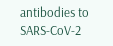antibodies to SARS-CoV-2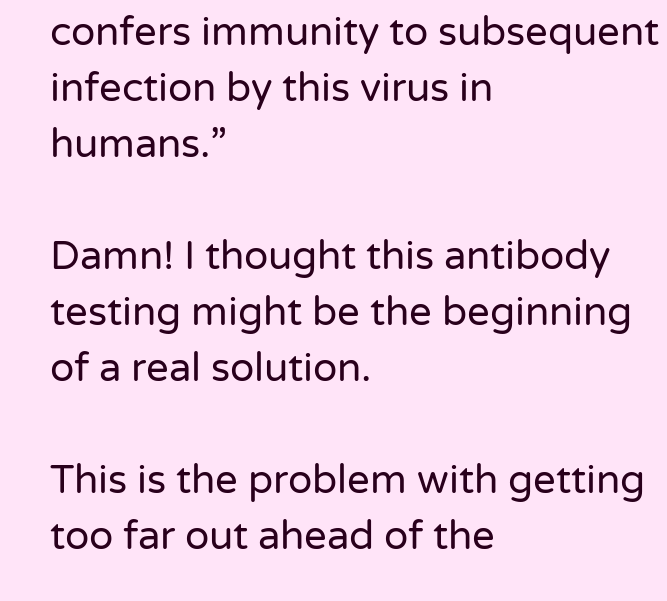confers immunity to subsequent infection by this virus in humans.”

Damn! I thought this antibody testing might be the beginning of a real solution.

This is the problem with getting too far out ahead of the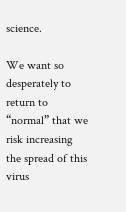science.

We want so desperately to return to “normal” that we risk increasing the spread of this virus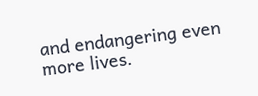and endangering even more lives.